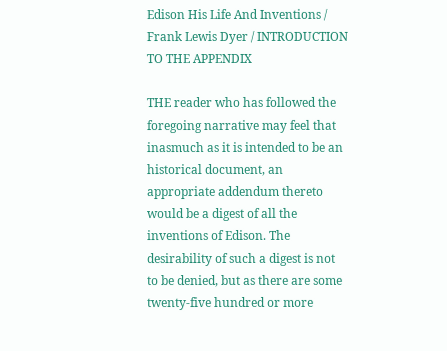Edison His Life And Inventions / Frank Lewis Dyer / INTRODUCTION TO THE APPENDIX

THE reader who has followed the foregoing narrative may feel that inasmuch as it is intended to be an historical document, an appropriate addendum thereto would be a digest of all the inventions of Edison. The desirability of such a digest is not to be denied, but as there are some twenty-five hundred or more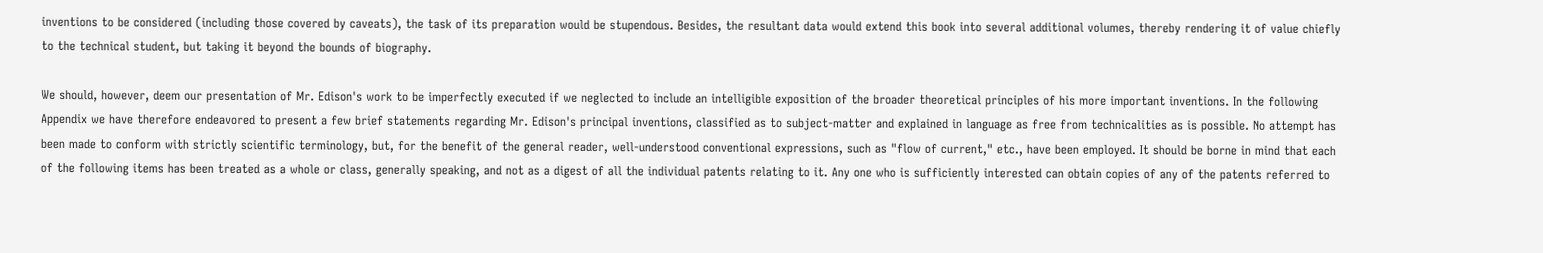inventions to be considered (including those covered by caveats), the task of its preparation would be stupendous. Besides, the resultant data would extend this book into several additional volumes, thereby rendering it of value chiefly to the technical student, but taking it beyond the bounds of biography.

We should, however, deem our presentation of Mr. Edison's work to be imperfectly executed if we neglected to include an intelligible exposition of the broader theoretical principles of his more important inventions. In the following Appendix we have therefore endeavored to present a few brief statements regarding Mr. Edison's principal inventions, classified as to subject-matter and explained in language as free from technicalities as is possible. No attempt has been made to conform with strictly scientific terminology, but, for the benefit of the general reader, well-understood conventional expressions, such as "flow of current," etc., have been employed. It should be borne in mind that each of the following items has been treated as a whole or class, generally speaking, and not as a digest of all the individual patents relating to it. Any one who is sufficiently interested can obtain copies of any of the patents referred to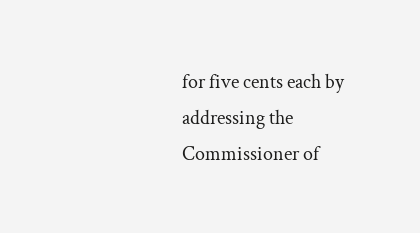for five cents each by addressing the Commissioner of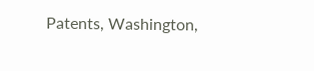Patents, Washington,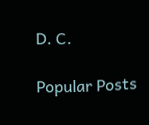D. C.

Popular Posts